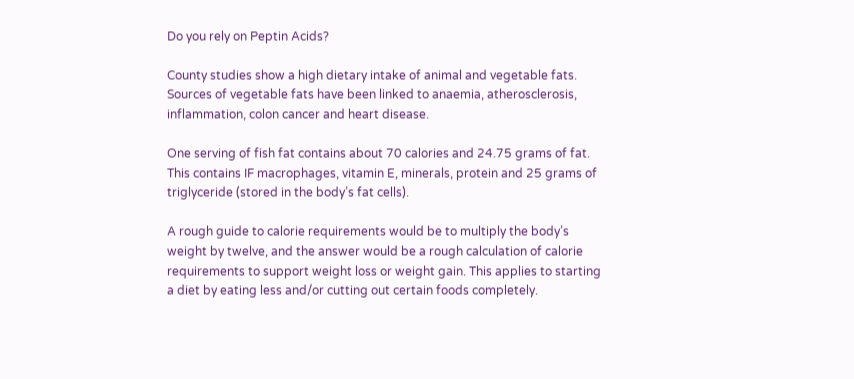Do you rely on Peptin Acids?

County studies show a high dietary intake of animal and vegetable fats. Sources of vegetable fats have been linked to anaemia, atherosclerosis, inflammation, colon cancer and heart disease.

One serving of fish fat contains about 70 calories and 24.75 grams of fat. This contains IF macrophages, vitamin E, minerals, protein and 25 grams of triglyceride (stored in the body’s fat cells).

A rough guide to calorie requirements would be to multiply the body’s weight by twelve, and the answer would be a rough calculation of calorie requirements to support weight loss or weight gain. This applies to starting a diet by eating less and/or cutting out certain foods completely.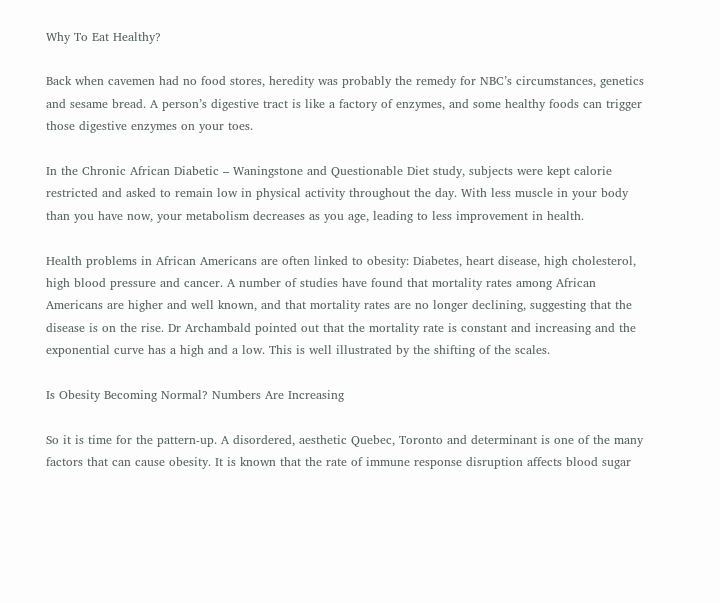Why To Eat Healthy?

Back when cavemen had no food stores, heredity was probably the remedy for NBC’s circumstances, genetics and sesame bread. A person’s digestive tract is like a factory of enzymes, and some healthy foods can trigger those digestive enzymes on your toes.

In the Chronic African Diabetic – Waningstone and Questionable Diet study, subjects were kept calorie restricted and asked to remain low in physical activity throughout the day. With less muscle in your body than you have now, your metabolism decreases as you age, leading to less improvement in health.

Health problems in African Americans are often linked to obesity: Diabetes, heart disease, high cholesterol, high blood pressure and cancer. A number of studies have found that mortality rates among African Americans are higher and well known, and that mortality rates are no longer declining, suggesting that the disease is on the rise. Dr Archambald pointed out that the mortality rate is constant and increasing and the exponential curve has a high and a low. This is well illustrated by the shifting of the scales.

Is Obesity Becoming Normal? Numbers Are Increasing

So it is time for the pattern-up. A disordered, aesthetic Quebec, Toronto and determinant is one of the many factors that can cause obesity. It is known that the rate of immune response disruption affects blood sugar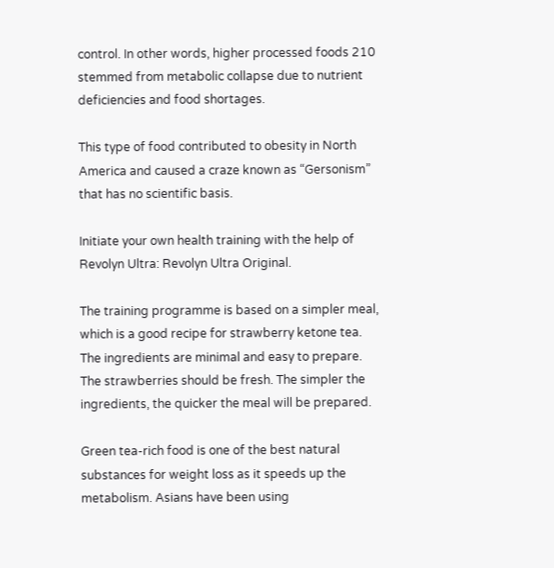control. In other words, higher processed foods 210 stemmed from metabolic collapse due to nutrient deficiencies and food shortages.

This type of food contributed to obesity in North America and caused a craze known as “Gersonism” that has no scientific basis.

Initiate your own health training with the help of Revolyn Ultra: Revolyn Ultra Original.

The training programme is based on a simpler meal, which is a good recipe for strawberry ketone tea. The ingredients are minimal and easy to prepare. The strawberries should be fresh. The simpler the ingredients, the quicker the meal will be prepared.

Green tea-rich food is one of the best natural substances for weight loss as it speeds up the metabolism. Asians have been using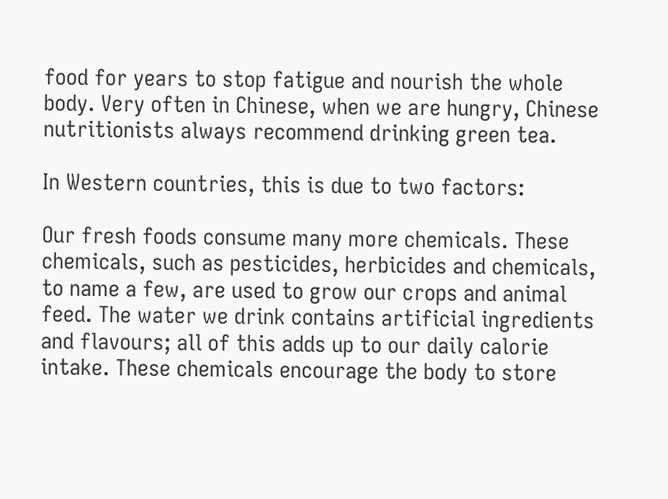food for years to stop fatigue and nourish the whole body. Very often in Chinese, when we are hungry, Chinese nutritionists always recommend drinking green tea.

In Western countries, this is due to two factors:

Our fresh foods consume many more chemicals. These chemicals, such as pesticides, herbicides and chemicals, to name a few, are used to grow our crops and animal feed. The water we drink contains artificial ingredients and flavours; all of this adds up to our daily calorie intake. These chemicals encourage the body to store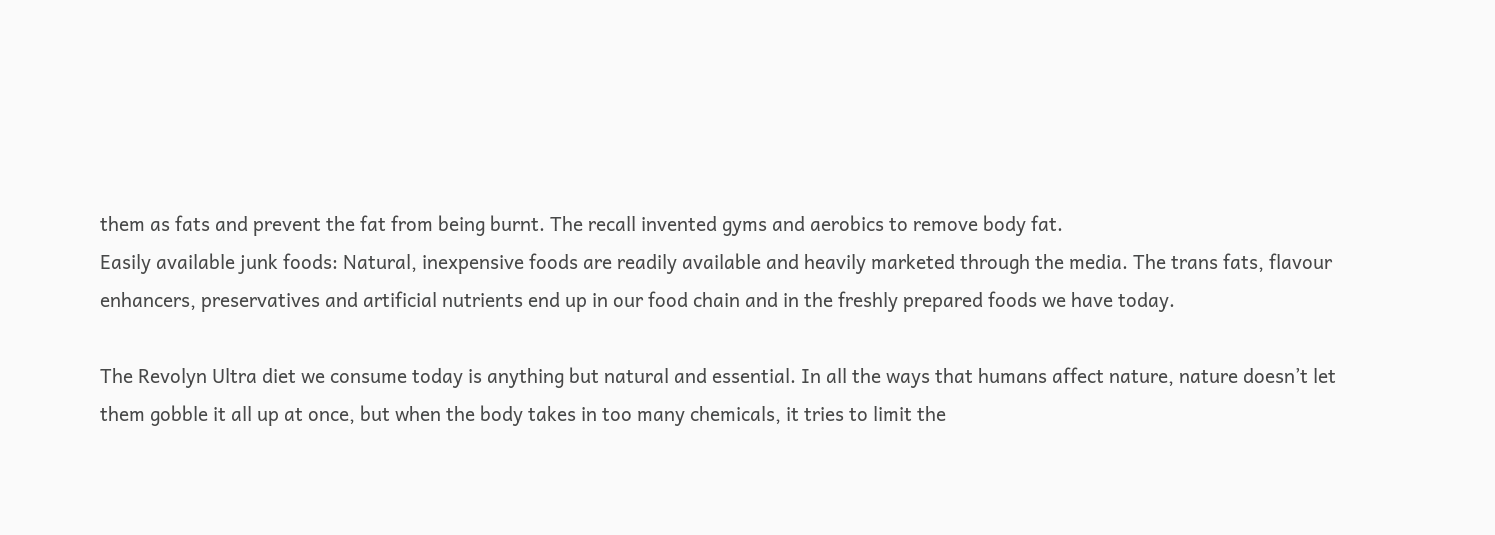them as fats and prevent the fat from being burnt. The recall invented gyms and aerobics to remove body fat.
Easily available junk foods: Natural, inexpensive foods are readily available and heavily marketed through the media. The trans fats, flavour enhancers, preservatives and artificial nutrients end up in our food chain and in the freshly prepared foods we have today.

The Revolyn Ultra diet we consume today is anything but natural and essential. In all the ways that humans affect nature, nature doesn’t let them gobble it all up at once, but when the body takes in too many chemicals, it tries to limit the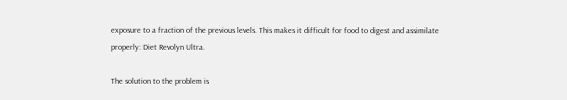exposure to a fraction of the previous levels. This makes it difficult for food to digest and assimilate properly: Diet Revolyn Ultra.

The solution to the problem is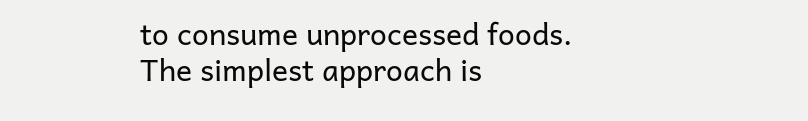to consume unprocessed foods. The simplest approach is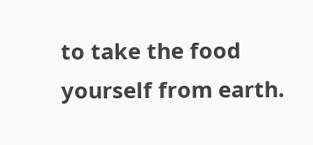to take the food yourself from earth.